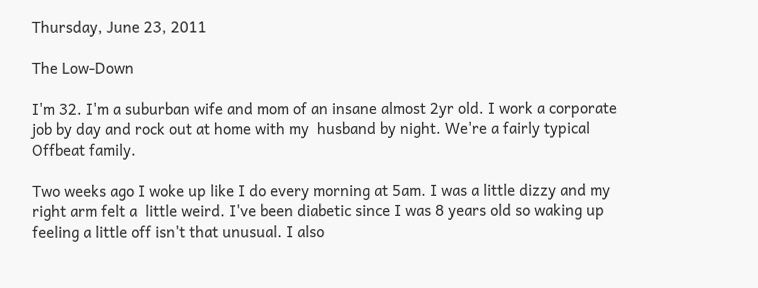Thursday, June 23, 2011

The Low-Down

I'm 32. I'm a suburban wife and mom of an insane almost 2yr old. I work a corporate job by day and rock out at home with my  husband by night. We're a fairly typical Offbeat family.

Two weeks ago I woke up like I do every morning at 5am. I was a little dizzy and my right arm felt a  little weird. I've been diabetic since I was 8 years old so waking up feeling a little off isn't that unusual. I also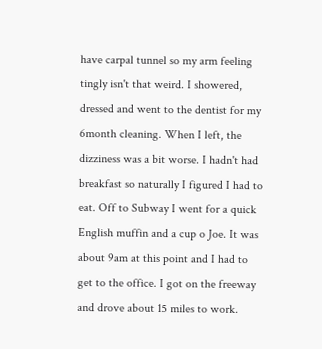have carpal tunnel so my arm feeling tingly isn't that weird. I showered, dressed and went to the dentist for my 6month cleaning. When I left, the dizziness was a bit worse. I hadn't had breakfast so naturally I figured I had to eat. Off to Subway I went for a quick English muffin and a cup o Joe. It was about 9am at this point and I had to get to the office. I got on the freeway and drove about 15 miles to work.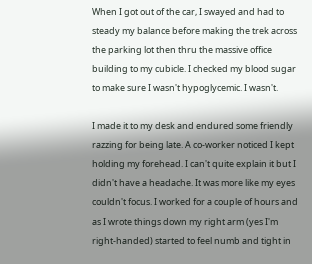When I got out of the car, I swayed and had to steady my balance before making the trek across the parking lot then thru the massive office building to my cubicle. I checked my blood sugar to make sure I wasn't hypoglycemic. I wasn't.

I made it to my desk and endured some friendly razzing for being late. A co-worker noticed I kept holding my forehead. I can't quite explain it but I didn't have a headache. It was more like my eyes couldn't focus. I worked for a couple of hours and as I wrote things down my right arm (yes I'm right-handed) started to feel numb and tight in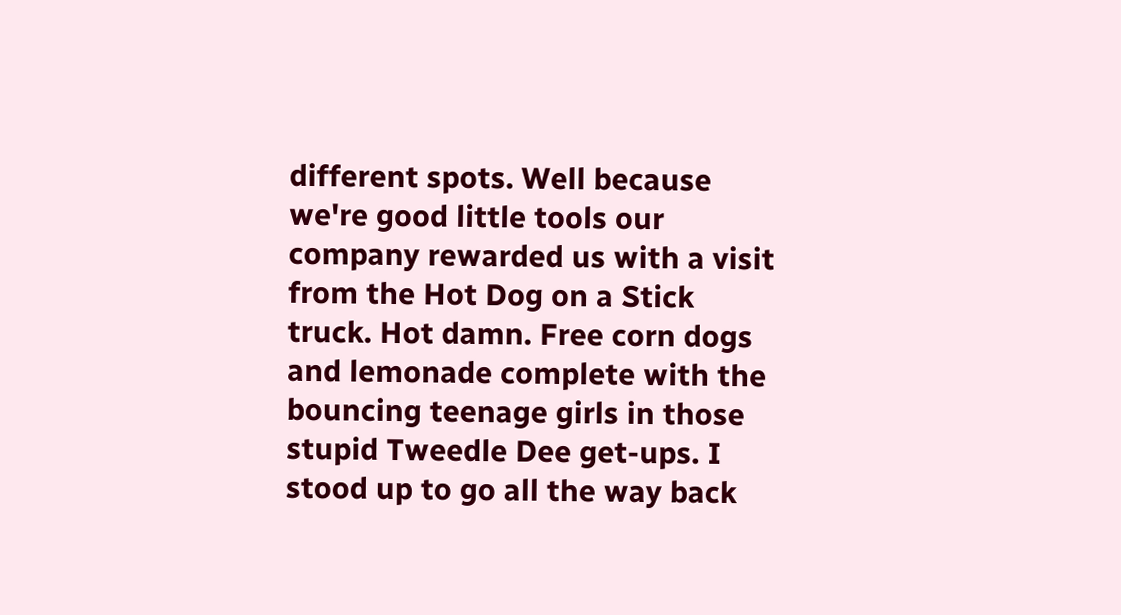different spots. Well because we're good little tools our company rewarded us with a visit from the Hot Dog on a Stick truck. Hot damn. Free corn dogs and lemonade complete with the bouncing teenage girls in those stupid Tweedle Dee get-ups. I stood up to go all the way back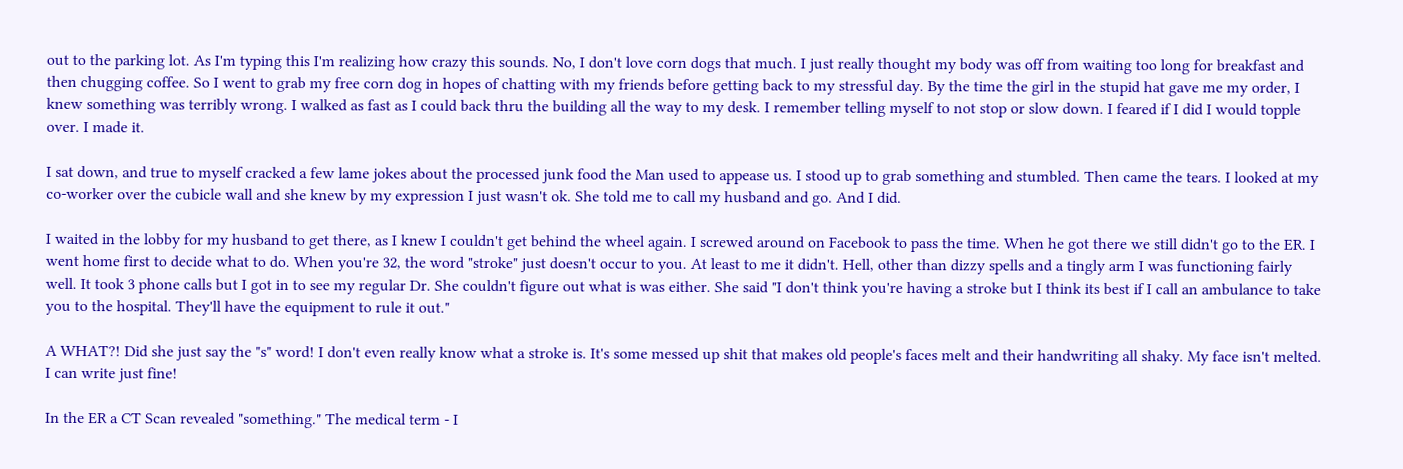out to the parking lot. As I'm typing this I'm realizing how crazy this sounds. No, I don't love corn dogs that much. I just really thought my body was off from waiting too long for breakfast and then chugging coffee. So I went to grab my free corn dog in hopes of chatting with my friends before getting back to my stressful day. By the time the girl in the stupid hat gave me my order, I knew something was terribly wrong. I walked as fast as I could back thru the building all the way to my desk. I remember telling myself to not stop or slow down. I feared if I did I would topple over. I made it.

I sat down, and true to myself cracked a few lame jokes about the processed junk food the Man used to appease us. I stood up to grab something and stumbled. Then came the tears. I looked at my co-worker over the cubicle wall and she knew by my expression I just wasn't ok. She told me to call my husband and go. And I did.

I waited in the lobby for my husband to get there, as I knew I couldn't get behind the wheel again. I screwed around on Facebook to pass the time. When he got there we still didn't go to the ER. I went home first to decide what to do. When you're 32, the word "stroke" just doesn't occur to you. At least to me it didn't. Hell, other than dizzy spells and a tingly arm I was functioning fairly well. It took 3 phone calls but I got in to see my regular Dr. She couldn't figure out what is was either. She said "I don't think you're having a stroke but I think its best if I call an ambulance to take you to the hospital. They'll have the equipment to rule it out."

A WHAT?! Did she just say the "s" word! I don't even really know what a stroke is. It's some messed up shit that makes old people's faces melt and their handwriting all shaky. My face isn't melted. I can write just fine!

In the ER a CT Scan revealed "something." The medical term - I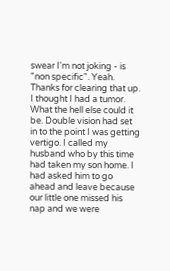swear I'm not joking - is "non specific". Yeah. Thanks for clearing that up. I thought I had a tumor. What the hell else could it be. Double vision had set in to the point I was getting vertigo. I called my husband who by this time had taken my son home. I had asked him to go ahead and leave because our little one missed his nap and we were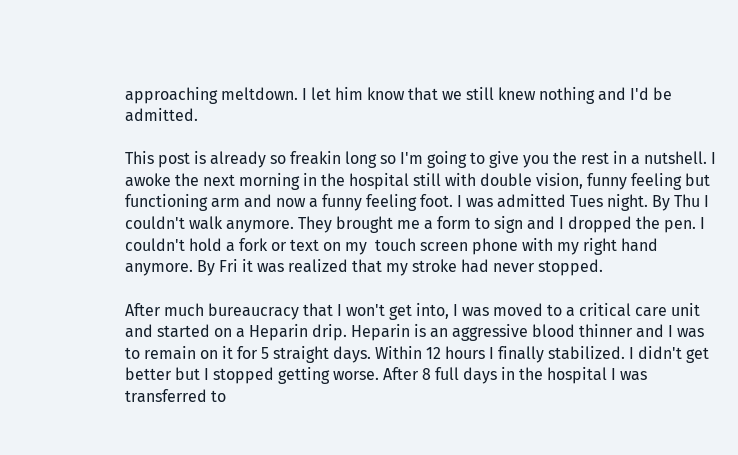approaching meltdown. I let him know that we still knew nothing and I'd be admitted.

This post is already so freakin long so I'm going to give you the rest in a nutshell. I awoke the next morning in the hospital still with double vision, funny feeling but functioning arm and now a funny feeling foot. I was admitted Tues night. By Thu I couldn't walk anymore. They brought me a form to sign and I dropped the pen. I couldn't hold a fork or text on my  touch screen phone with my right hand anymore. By Fri it was realized that my stroke had never stopped.

After much bureaucracy that I won't get into, I was moved to a critical care unit and started on a Heparin drip. Heparin is an aggressive blood thinner and I was to remain on it for 5 straight days. Within 12 hours I finally stabilized. I didn't get better but I stopped getting worse. After 8 full days in the hospital I was transferred to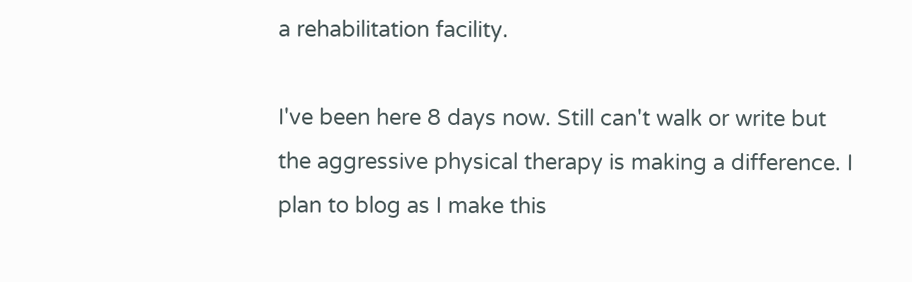a rehabilitation facility.

I've been here 8 days now. Still can't walk or write but the aggressive physical therapy is making a difference. I plan to blog as I make this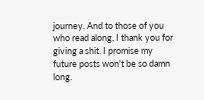journey. And to those of you who read along, I thank you for giving a shit. I promise my future posts won't be so damn long.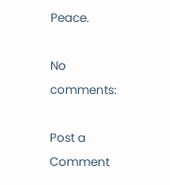Peace.

No comments:

Post a Comment